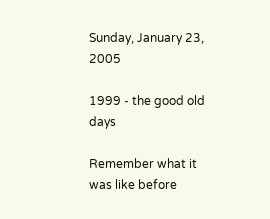Sunday, January 23, 2005

1999 - the good old days

Remember what it was like before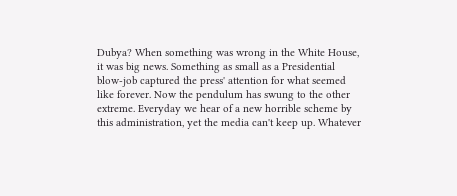Dubya? When something was wrong in the White House, it was big news. Something as small as a Presidential blow-job captured the press' attention for what seemed like forever. Now the pendulum has swung to the other extreme. Everyday we hear of a new horrible scheme by this administration, yet the media can't keep up. Whatever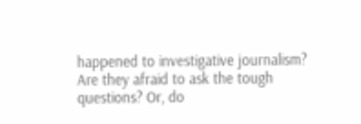happened to investigative journalism? Are they afraid to ask the tough questions? Or, do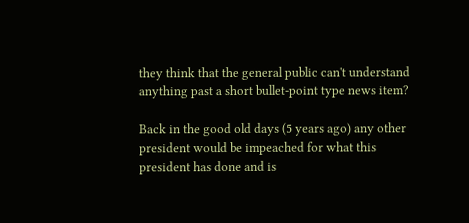they think that the general public can't understand anything past a short bullet-point type news item?

Back in the good old days (5 years ago) any other president would be impeached for what this president has done and is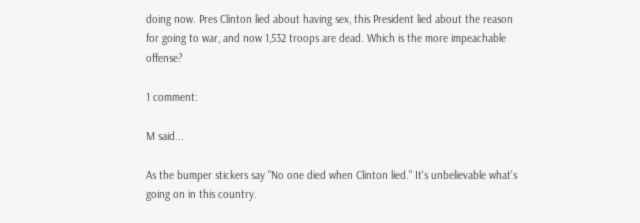doing now. Pres Clinton lied about having sex, this President lied about the reason for going to war, and now 1,532 troops are dead. Which is the more impeachable offense?

1 comment:

M said...

As the bumper stickers say "No one died when Clinton lied." It's unbelievable what's going on in this country.